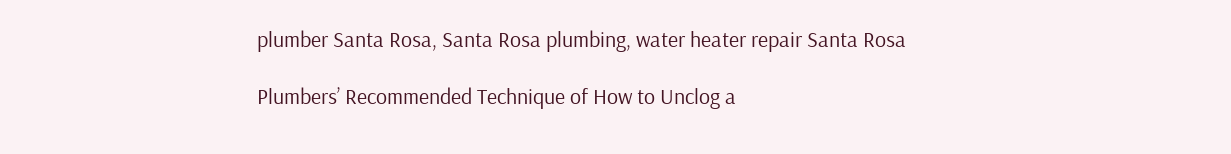plumber Santa Rosa, Santa Rosa plumbing, water heater repair Santa Rosa

Plumbers’ Recommended Technique of How to Unclog a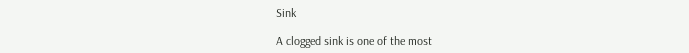Sink

A clogged sink is one of the most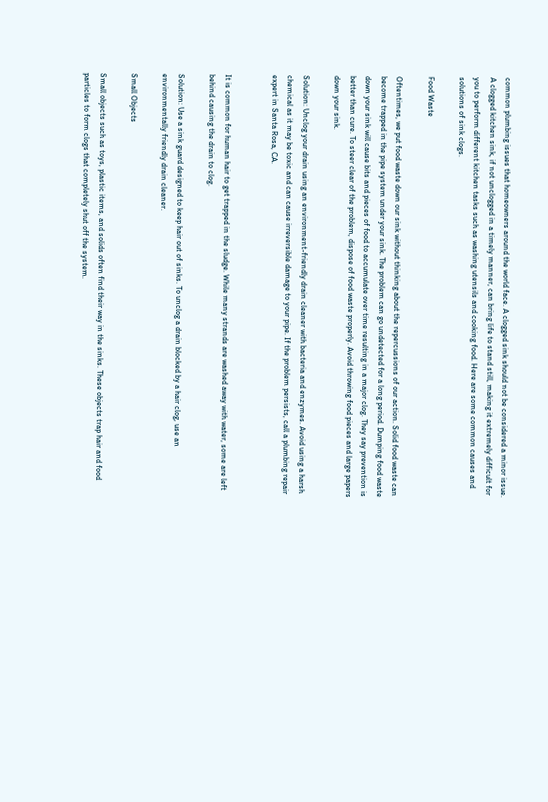common plumbing issues that homeowners around the world face. A clogged sink should not be considered a minor issue. A clogged kitchen sink, if not unclogged in a timely manner, can bring life to stand still, making it extremely difficult for you to perform different kitchen tasks such as washing utensils and cooking food. Here are some common causes and solutions of sink clogs.

Food Waste

Oftentimes, we put food waste down our sink without thinking about the repercussions of our action. Solid food waste can become trapped in the pipe system under your sink. The problem can go undetected for a long period. Dumping food waste down your sink will cause bits and pieces of food to accumulate over time resulting in a major clog. They say prevention is better than cure. To steer clear of the problem, dispose of food waste properly. Avoid throwing food pieces and large papers down your sink.

Solution: Unclog your drain using an environment-friendly drain cleaner with bacteria and enzymes. Avoid using a harsh chemical as it may be toxic and can cause irreversible damage to your pipe. If the problem persists, call a plumbing repair expert in Santa Rosa, CA.


It is common for human hair to get trapped in the sludge. While many strands are washed away with water, some are left behind causing the drain to clog.

Solution: Use a sink guard designed to keep hair out of sinks. To unclog a drain blocked by a hair clog, use an environmentally friendly drain cleaner.

Small Objects

Small objects such as toys, plastic items, and solids often find their way in the sinks. These objects trap hair and food particles to form clogs that completely shut off the system.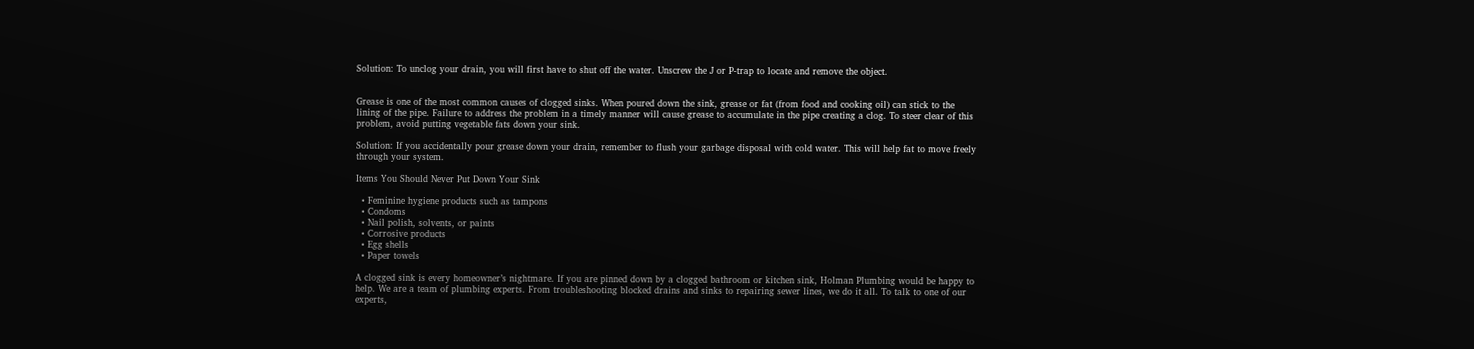Solution: To unclog your drain, you will first have to shut off the water. Unscrew the J or P-trap to locate and remove the object.


Grease is one of the most common causes of clogged sinks. When poured down the sink, grease or fat (from food and cooking oil) can stick to the lining of the pipe. Failure to address the problem in a timely manner will cause grease to accumulate in the pipe creating a clog. To steer clear of this problem, avoid putting vegetable fats down your sink.

Solution: If you accidentally pour grease down your drain, remember to flush your garbage disposal with cold water. This will help fat to move freely through your system.

Items You Should Never Put Down Your Sink

  • Feminine hygiene products such as tampons
  • Condoms
  • Nail polish, solvents, or paints
  • Corrosive products
  • Egg shells
  • Paper towels

A clogged sink is every homeowner’s nightmare. If you are pinned down by a clogged bathroom or kitchen sink, Holman Plumbing would be happy to help. We are a team of plumbing experts. From troubleshooting blocked drains and sinks to repairing sewer lines, we do it all. To talk to one of our experts,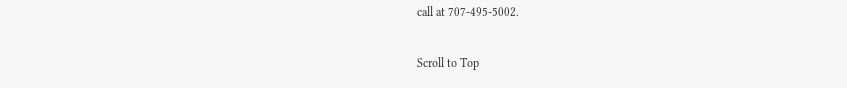call at 707-495-5002.

Scroll to Top